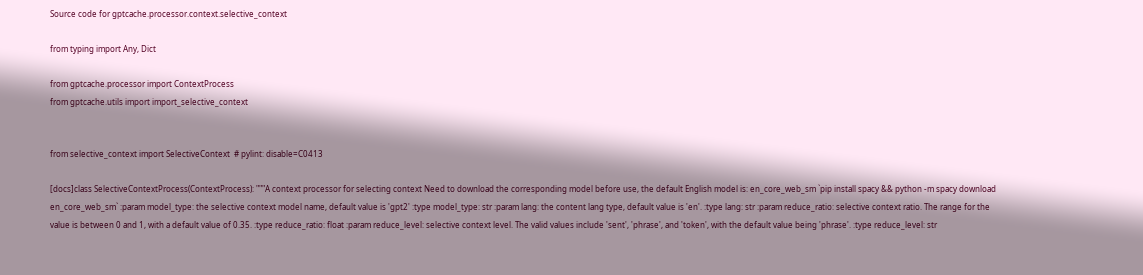Source code for gptcache.processor.context.selective_context

from typing import Any, Dict

from gptcache.processor import ContextProcess
from gptcache.utils import import_selective_context


from selective_context import SelectiveContext  # pylint: disable=C0413

[docs]class SelectiveContextProcess(ContextProcess): """A context processor for selecting context Need to download the corresponding model before use, the default English model is: en_core_web_sm `pip install spacy && python -m spacy download en_core_web_sm` :param model_type: the selective context model name, default value is 'gpt2' :type model_type: str :param lang: the content lang type, default value is 'en'. :type lang: str :param reduce_ratio: selective context ratio. The range for the value is between 0 and 1, with a default value of 0.35. :type reduce_ratio: float :param reduce_level: selective context level. The valid values include 'sent', 'phrase', and 'token', with the default value being 'phrase'. :type reduce_level: str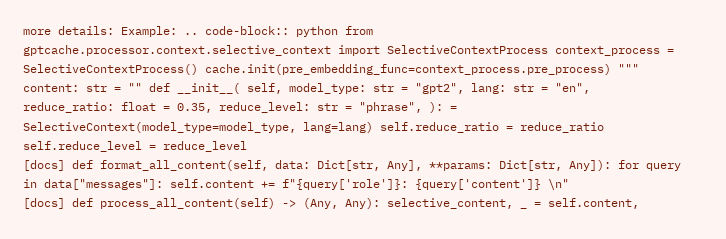more details: Example: .. code-block:: python from gptcache.processor.context.selective_context import SelectiveContextProcess context_process = SelectiveContextProcess() cache.init(pre_embedding_func=context_process.pre_process) """ content: str = "" def __init__( self, model_type: str = "gpt2", lang: str = "en", reduce_ratio: float = 0.35, reduce_level: str = "phrase", ): = SelectiveContext(model_type=model_type, lang=lang) self.reduce_ratio = reduce_ratio self.reduce_level = reduce_level
[docs] def format_all_content(self, data: Dict[str, Any], **params: Dict[str, Any]): for query in data["messages"]: self.content += f"{query['role']}: {query['content']} \n"
[docs] def process_all_content(self) -> (Any, Any): selective_content, _ = self.content,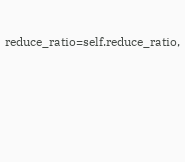reduce_ratio=self.reduce_ratio,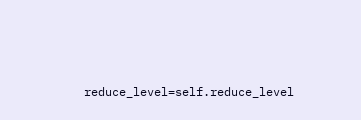reduce_level=self.reduce_level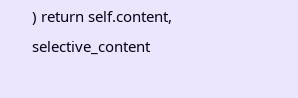) return self.content, selective_content